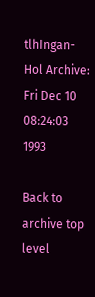tlhIngan-Hol Archive: Fri Dec 10 08:24:03 1993

Back to archive top level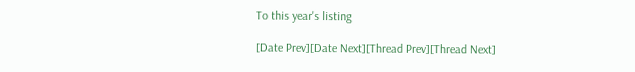To this year's listing

[Date Prev][Date Next][Thread Prev][Thread Next]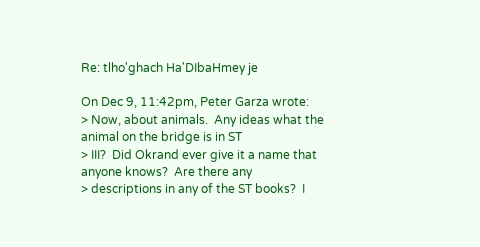Re: tlho'ghach Ha'DIbaHmey je

On Dec 9, 11:42pm, Peter Garza wrote:
> Now, about animals.  Any ideas what the animal on the bridge is in ST
> III?  Did Okrand ever give it a name that anyone knows?  Are there any
> descriptions in any of the ST books?  I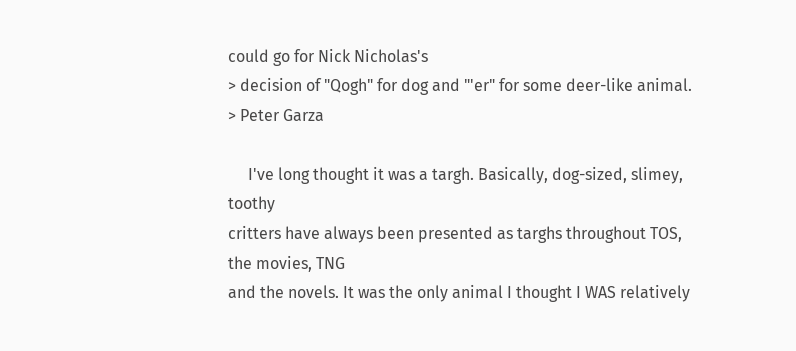could go for Nick Nicholas's
> decision of "Qogh" for dog and "'er" for some deer-like animal.
> Peter Garza

     I've long thought it was a targh. Basically, dog-sized, slimey, toothy
critters have always been presented as targhs throughout TOS, the movies, TNG
and the novels. It was the only animal I thought I WAS relatively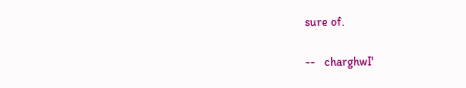sure of.

--   charghwI'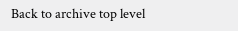Back to archive top level